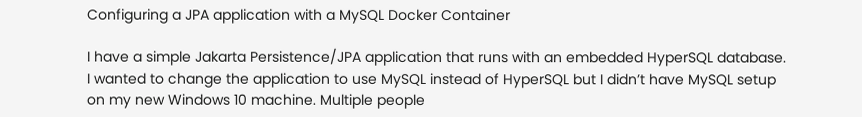Configuring a JPA application with a MySQL Docker Container

I have a simple Jakarta Persistence/JPA application that runs with an embedded HyperSQL database. I wanted to change the application to use MySQL instead of HyperSQL but I didn’t have MySQL setup on my new Windows 10 machine. Multiple people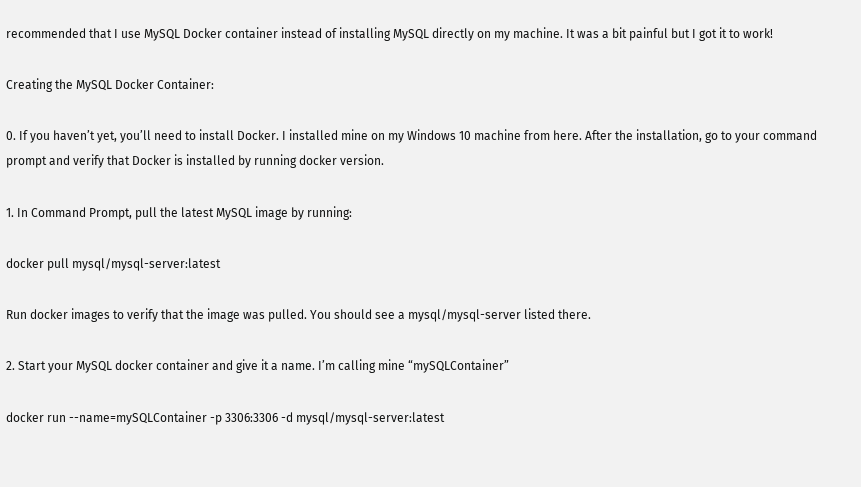recommended that I use MySQL Docker container instead of installing MySQL directly on my machine. It was a bit painful but I got it to work!

Creating the MySQL Docker Container:

0. If you haven’t yet, you’ll need to install Docker. I installed mine on my Windows 10 machine from here. After the installation, go to your command prompt and verify that Docker is installed by running docker version.

1. In Command Prompt, pull the latest MySQL image by running:

docker pull mysql/mysql-server:latest

Run docker images to verify that the image was pulled. You should see a mysql/mysql-server listed there.

2. Start your MySQL docker container and give it a name. I’m calling mine “mySQLContainer”

docker run --name=mySQLContainer -p 3306:3306 -d mysql/mysql-server:latest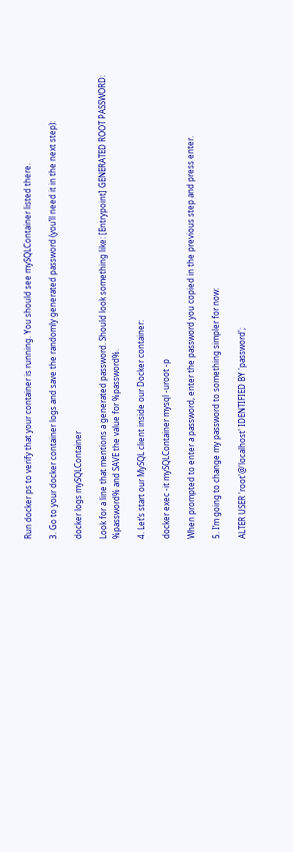Run docker ps to verify that your container is running. You should see mySQLContainer listed there.

3. Go to your docker container logs and save the randomly generated password (you’ll need it in the next step):

docker logs mySQLContainer

Look for a line that mentions a generated password. Should look something like: [Entrypoint] GENERATED ROOT PASSWORD: %password% and SAVE the value for %password%.

4. Let’s start our MySQL client inside our Docker container:

docker exec -it mySQLContainer mysql -uroot -p

When prompted to enter a password, enter the password you copied in the previous step and press enter.

5. I’m going to change my password to something simpler for now:

ALTER USER 'root'@'localhost' IDENTIFIED BY 'password';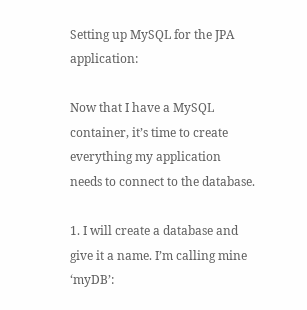Setting up MySQL for the JPA application:

Now that I have a MySQL container, it’s time to create everything my application needs to connect to the database.

1. I will create a database and give it a name. I’m calling mine ‘myDB’: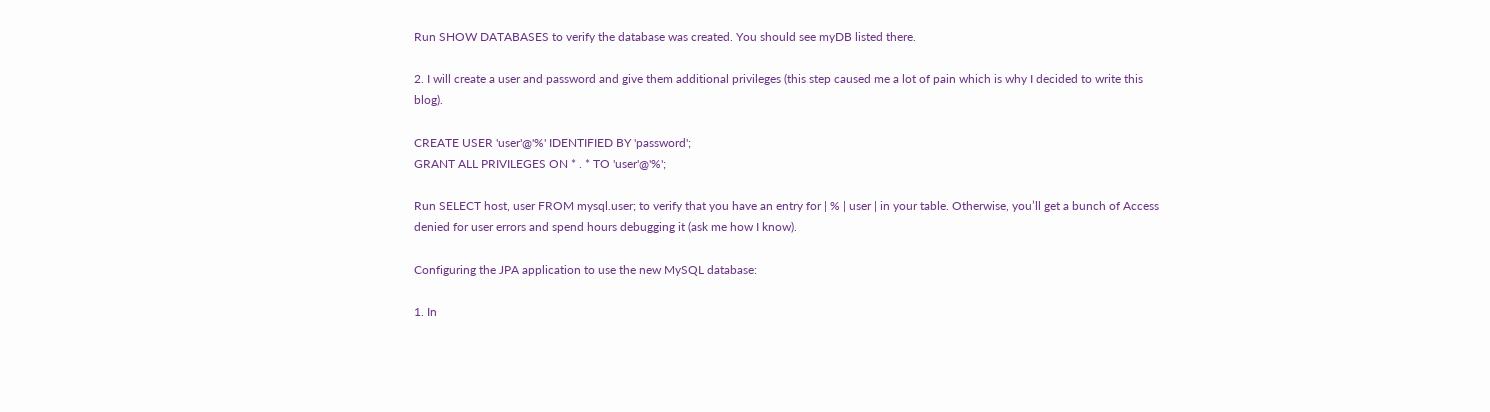Run SHOW DATABASES to verify the database was created. You should see myDB listed there.

2. I will create a user and password and give them additional privileges (this step caused me a lot of pain which is why I decided to write this blog).

CREATE USER 'user'@'%' IDENTIFIED BY 'password';
GRANT ALL PRIVILEGES ON * . * TO 'user'@'%';

Run SELECT host, user FROM mysql.user; to verify that you have an entry for | % | user | in your table. Otherwise, you’ll get a bunch of Access denied for user errors and spend hours debugging it (ask me how I know).

Configuring the JPA application to use the new MySQL database:

1. In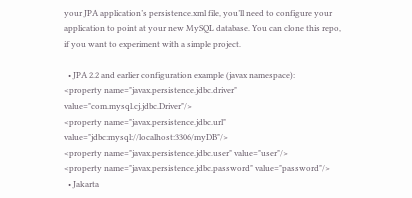your JPA application’s persistence.xml file, you’ll need to configure your application to point at your new MySQL database. You can clone this repo, if you want to experiment with a simple project.

  • JPA 2.2 and earlier configuration example (javax namespace):
<property name="javax.persistence.jdbc.driver" value="com.mysql.cj.jdbc.Driver"/>
<property name="javax.persistence.jdbc.url" value="jdbc:mysql://localhost:3306/myDB"/>
<property name="javax.persistence.jdbc.user" value="user"/>
<property name="javax.persistence.jdbc.password" value="password"/>
  • Jakarta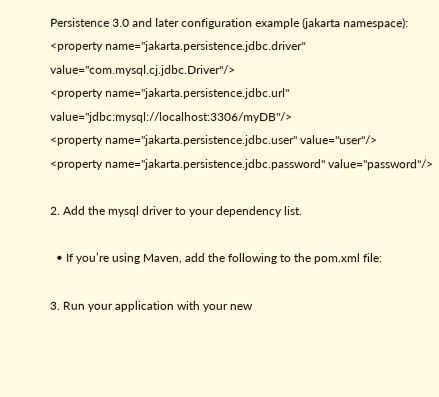Persistence 3.0 and later configuration example (jakarta namespace):
<property name="jakarta.persistence.jdbc.driver" value="com.mysql.cj.jdbc.Driver"/>
<property name="jakarta.persistence.jdbc.url" value="jdbc:mysql://localhost:3306/myDB"/>
<property name="jakarta.persistence.jdbc.user" value="user"/>
<property name="jakarta.persistence.jdbc.password" value="password"/>

2. Add the mysql driver to your dependency list.

  • If you’re using Maven, add the following to the pom.xml file:

3. Run your application with your new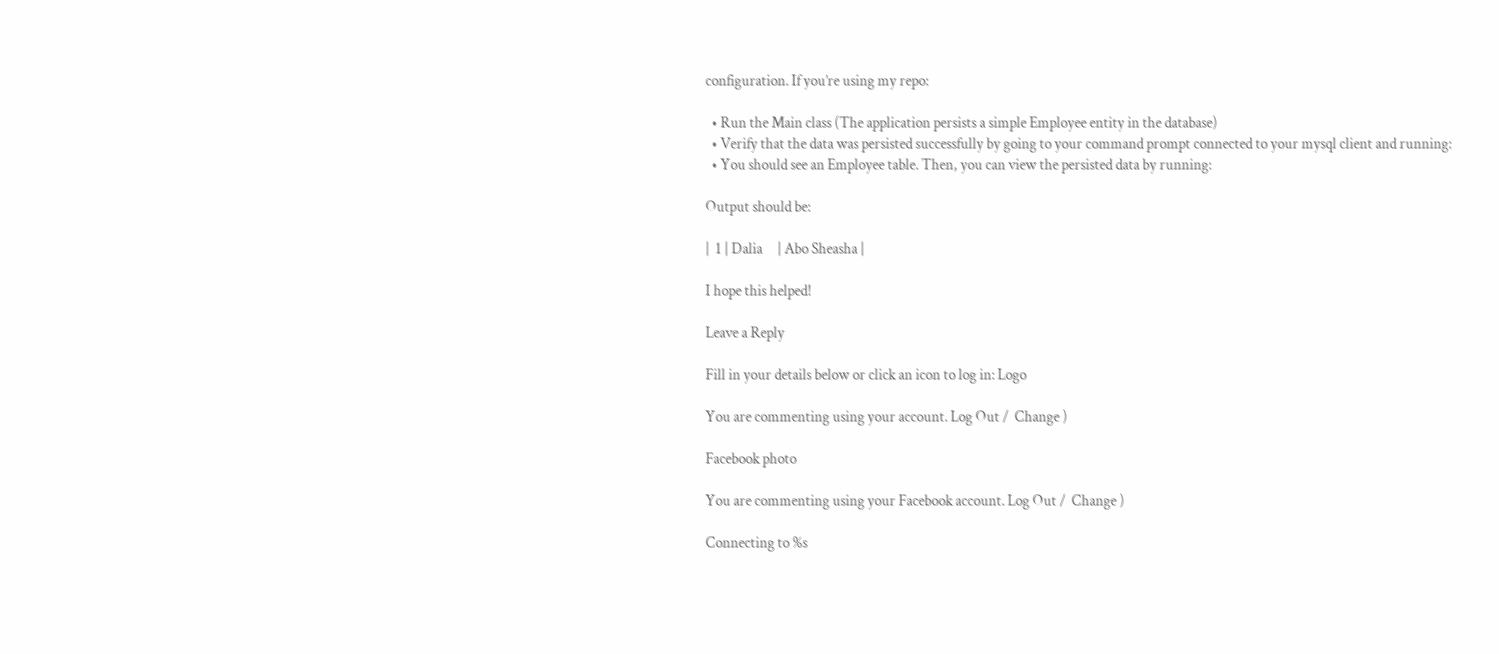configuration. If you’re using my repo:

  • Run the Main class (The application persists a simple Employee entity in the database)
  • Verify that the data was persisted successfully by going to your command prompt connected to your mysql client and running:
  • You should see an Employee table. Then, you can view the persisted data by running:

Output should be:

|  1 | Dalia     | Abo Sheasha |

I hope this helped!

Leave a Reply

Fill in your details below or click an icon to log in: Logo

You are commenting using your account. Log Out /  Change )

Facebook photo

You are commenting using your Facebook account. Log Out /  Change )

Connecting to %s